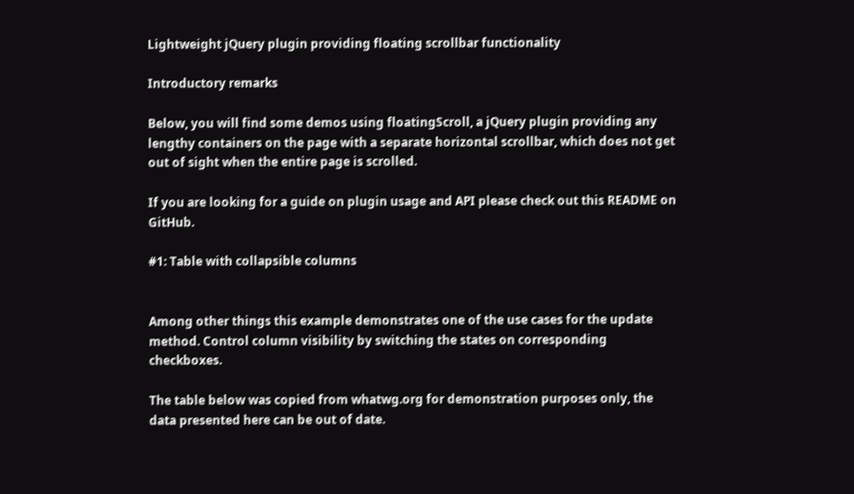Lightweight jQuery plugin providing floating scrollbar functionality

Introductory remarks

Below, you will find some demos using floatingScroll, a jQuery plugin providing any lengthy containers on the page with a separate horizontal scrollbar, which does not get out of sight when the entire page is scrolled.

If you are looking for a guide on plugin usage and API please check out this README on GitHub.

#1: Table with collapsible columns


Among other things this example demonstrates one of the use cases for the update method. Control column visibility by switching the states on corresponding checkboxes.

The table below was copied from whatwg.org for demonstration purposes only, the data presented here can be out of date.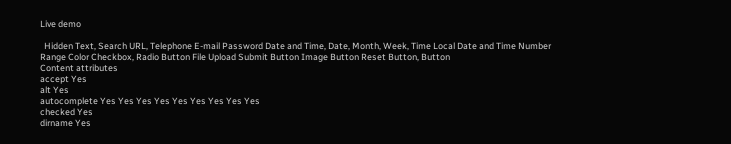Live demo

  Hidden Text, Search URL, Telephone E-mail Password Date and Time, Date, Month, Week, Time Local Date and Time Number Range Color Checkbox, Radio Button File Upload Submit Button Image Button Reset Button, Button
Content attributes
accept Yes
alt Yes
autocomplete Yes Yes Yes Yes Yes Yes Yes Yes Yes
checked Yes
dirname Yes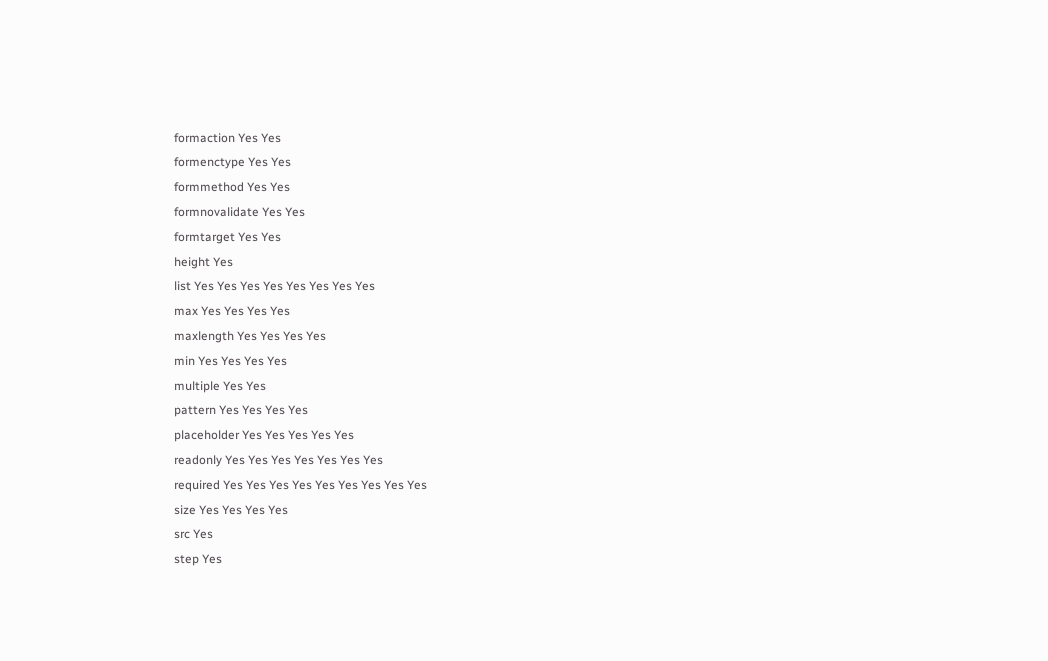formaction Yes Yes
formenctype Yes Yes
formmethod Yes Yes
formnovalidate Yes Yes
formtarget Yes Yes
height Yes
list Yes Yes Yes Yes Yes Yes Yes Yes
max Yes Yes Yes Yes
maxlength Yes Yes Yes Yes
min Yes Yes Yes Yes
multiple Yes Yes
pattern Yes Yes Yes Yes
placeholder Yes Yes Yes Yes Yes
readonly Yes Yes Yes Yes Yes Yes Yes
required Yes Yes Yes Yes Yes Yes Yes Yes Yes
size Yes Yes Yes Yes
src Yes
step Yes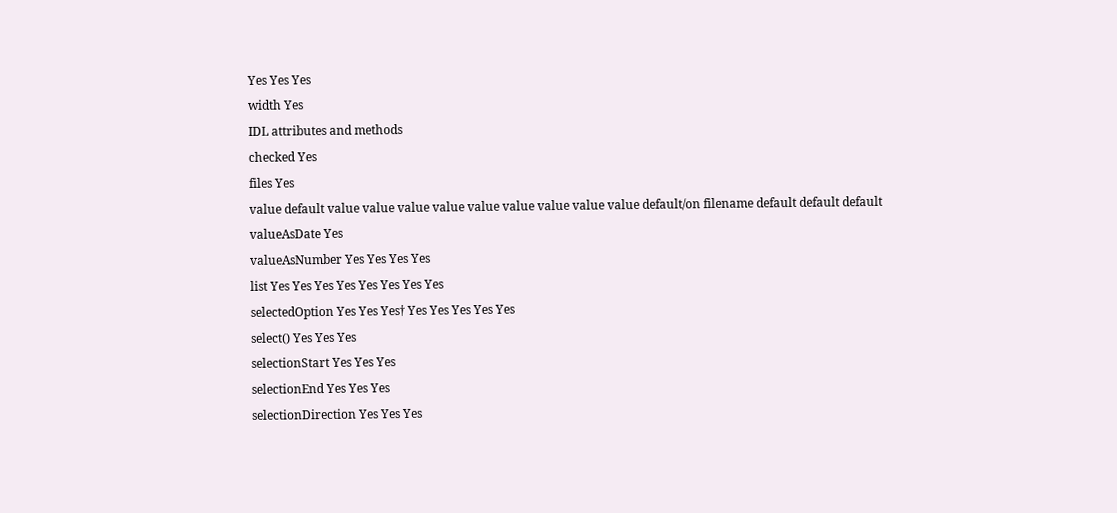Yes Yes Yes
width Yes
IDL attributes and methods
checked Yes
files Yes
value default value value value value value value value value value default/on filename default default default
valueAsDate Yes
valueAsNumber Yes Yes Yes Yes
list Yes Yes Yes Yes Yes Yes Yes Yes
selectedOption Yes Yes Yes† Yes Yes Yes Yes Yes
select() Yes Yes Yes
selectionStart Yes Yes Yes
selectionEnd Yes Yes Yes
selectionDirection Yes Yes Yes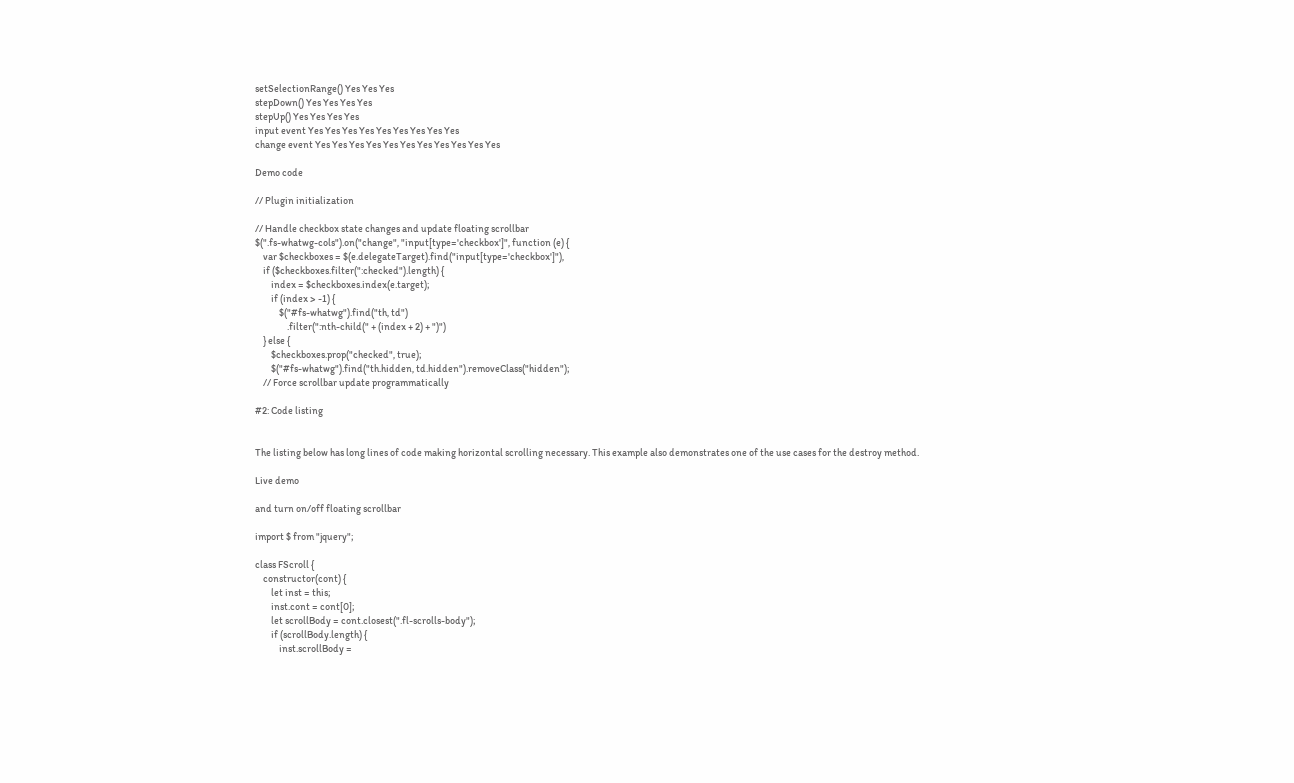setSelectionRange() Yes Yes Yes
stepDown() Yes Yes Yes Yes
stepUp() Yes Yes Yes Yes
input event Yes Yes Yes Yes Yes Yes Yes Yes Yes
change event Yes Yes Yes Yes Yes Yes Yes Yes Yes Yes Yes

Demo code

// Plugin initialization

// Handle checkbox state changes and update floating scrollbar
$(".fs-whatwg-cols").on("change", "input[type='checkbox']", function (e) {
    var $checkboxes = $(e.delegateTarget).find("input[type='checkbox']"),
    if ($checkboxes.filter(":checked").length) {
        index = $checkboxes.index(e.target);
        if (index > -1) {
            $("#fs-whatwg").find("th, td")
                .filter(":nth-child(" + (index + 2) + ")")
    } else {
        $checkboxes.prop("checked", true);
        $("#fs-whatwg").find("th.hidden, td.hidden").removeClass("hidden");
    // Force scrollbar update programmatically

#2: Code listing


The listing below has long lines of code making horizontal scrolling necessary. This example also demonstrates one of the use cases for the destroy method.

Live demo

and turn on/off floating scrollbar

import $ from "jquery";

class FScroll {
    constructor(cont) {
        let inst = this;
        inst.cont = cont[0];
        let scrollBody = cont.closest(".fl-scrolls-body");
        if (scrollBody.length) {
            inst.scrollBody =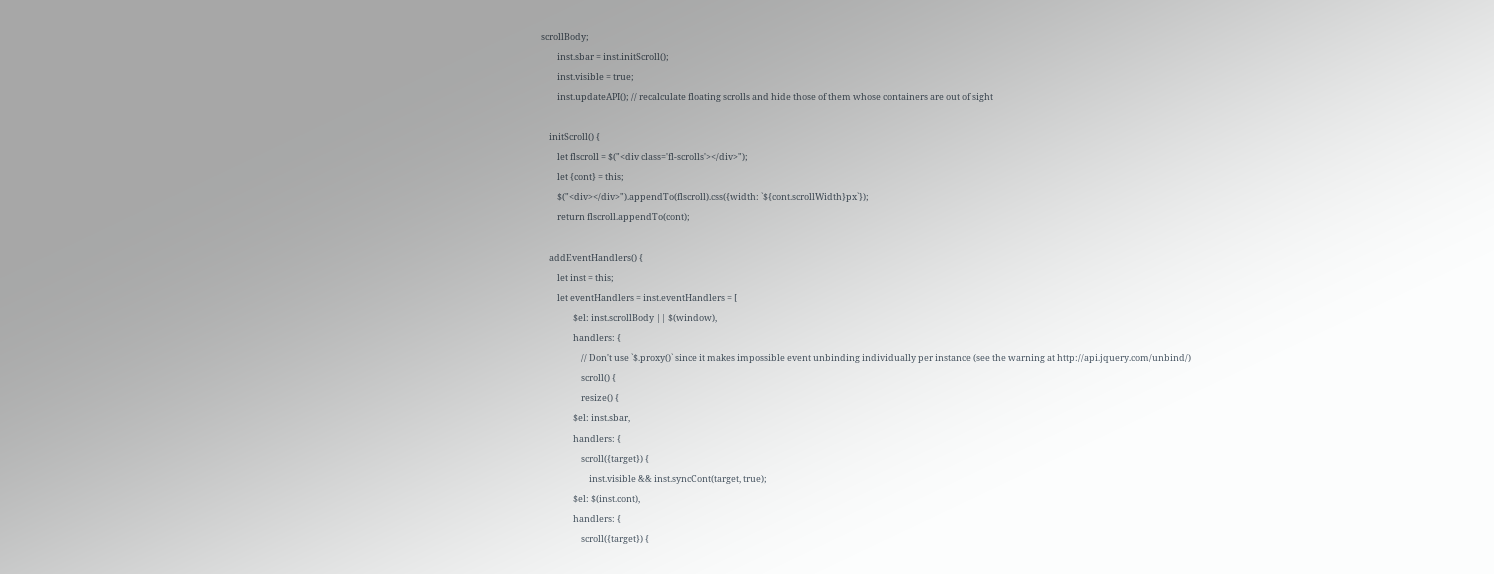scrollBody;
        inst.sbar = inst.initScroll();
        inst.visible = true;
        inst.updateAPI(); // recalculate floating scrolls and hide those of them whose containers are out of sight

    initScroll() {
        let flscroll = $("<div class='fl-scrolls'></div>");
        let {cont} = this;
        $("<div></div>").appendTo(flscroll).css({width: `${cont.scrollWidth}px`});
        return flscroll.appendTo(cont);

    addEventHandlers() {
        let inst = this;
        let eventHandlers = inst.eventHandlers = [
                $el: inst.scrollBody || $(window),
                handlers: {
                    // Don't use `$.proxy()` since it makes impossible event unbinding individually per instance (see the warning at http://api.jquery.com/unbind/)
                    scroll() {
                    resize() {
                $el: inst.sbar,
                handlers: {
                    scroll({target}) {
                        inst.visible && inst.syncCont(target, true);
                $el: $(inst.cont),
                handlers: {
                    scroll({target}) {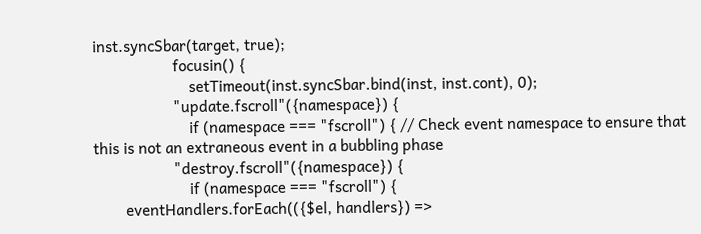inst.syncSbar(target, true);
                    focusin() {
                        setTimeout(inst.syncSbar.bind(inst, inst.cont), 0);
                    "update.fscroll"({namespace}) {
                        if (namespace === "fscroll") { // Check event namespace to ensure that this is not an extraneous event in a bubbling phase
                    "destroy.fscroll"({namespace}) {
                        if (namespace === "fscroll") {
        eventHandlers.forEach(({$el, handlers}) =>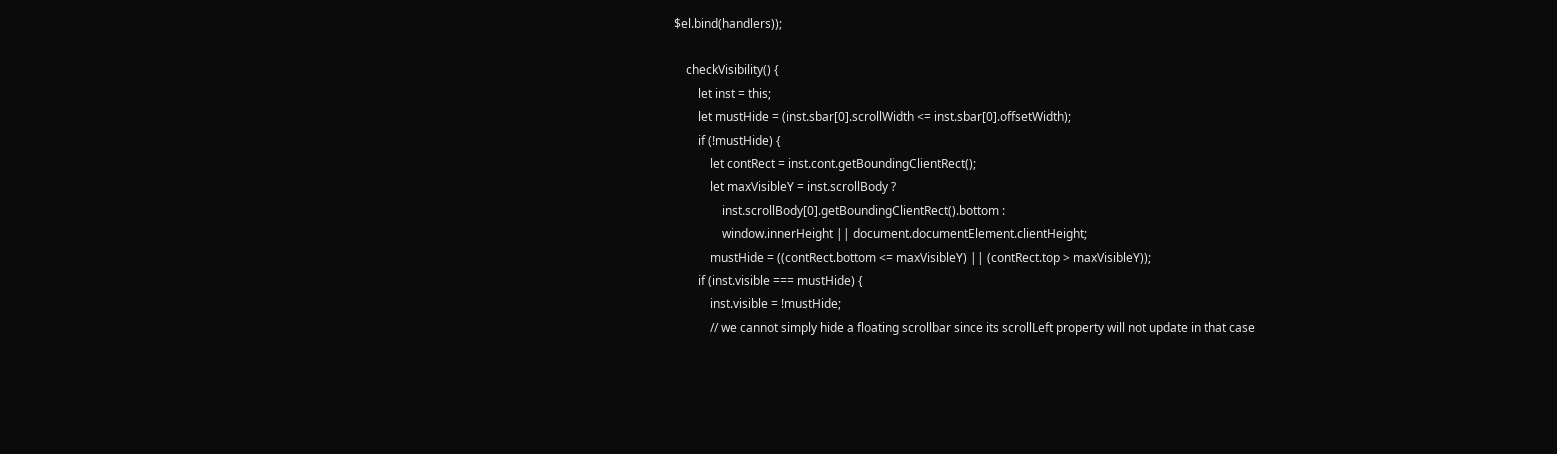$el.bind(handlers));

    checkVisibility() {
        let inst = this;
        let mustHide = (inst.sbar[0].scrollWidth <= inst.sbar[0].offsetWidth);
        if (!mustHide) {
            let contRect = inst.cont.getBoundingClientRect();
            let maxVisibleY = inst.scrollBody ?
                inst.scrollBody[0].getBoundingClientRect().bottom :
                window.innerHeight || document.documentElement.clientHeight;
            mustHide = ((contRect.bottom <= maxVisibleY) || (contRect.top > maxVisibleY));
        if (inst.visible === mustHide) {
            inst.visible = !mustHide;
            // we cannot simply hide a floating scrollbar since its scrollLeft property will not update in that case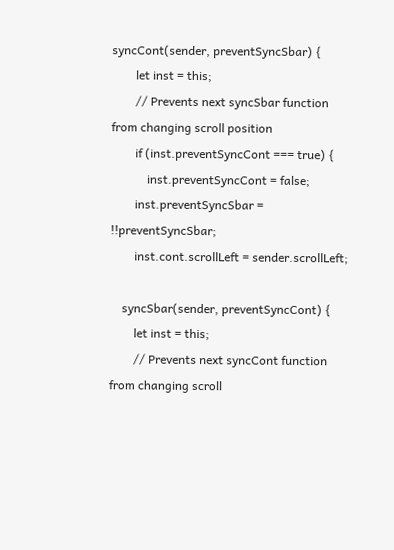syncCont(sender, preventSyncSbar) {
        let inst = this;
        // Prevents next syncSbar function from changing scroll position
        if (inst.preventSyncCont === true) {
            inst.preventSyncCont = false;
        inst.preventSyncSbar = !!preventSyncSbar;
        inst.cont.scrollLeft = sender.scrollLeft;

    syncSbar(sender, preventSyncCont) {
        let inst = this;
        // Prevents next syncCont function from changing scroll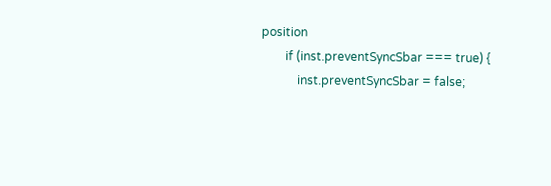position
        if (inst.preventSyncSbar === true) {
            inst.preventSyncSbar = false;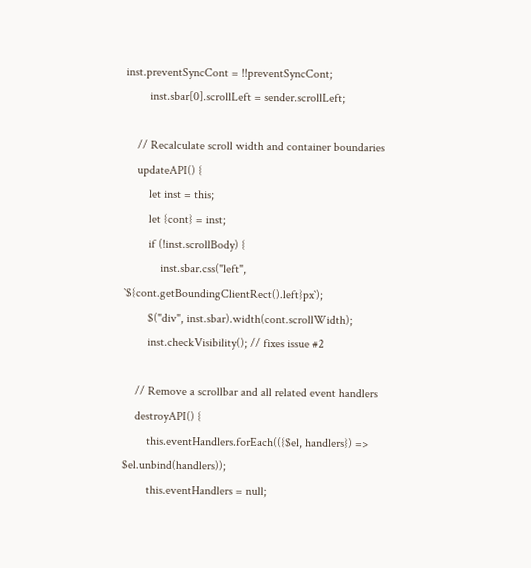inst.preventSyncCont = !!preventSyncCont;
        inst.sbar[0].scrollLeft = sender.scrollLeft;

    // Recalculate scroll width and container boundaries
    updateAPI() {
        let inst = this;
        let {cont} = inst;
        if (!inst.scrollBody) {
            inst.sbar.css("left", `${cont.getBoundingClientRect().left}px`);
        $("div", inst.sbar).width(cont.scrollWidth);
        inst.checkVisibility(); // fixes issue #2

    // Remove a scrollbar and all related event handlers
    destroyAPI() {
        this.eventHandlers.forEach(({$el, handlers}) => $el.unbind(handlers));
        this.eventHandlers = null;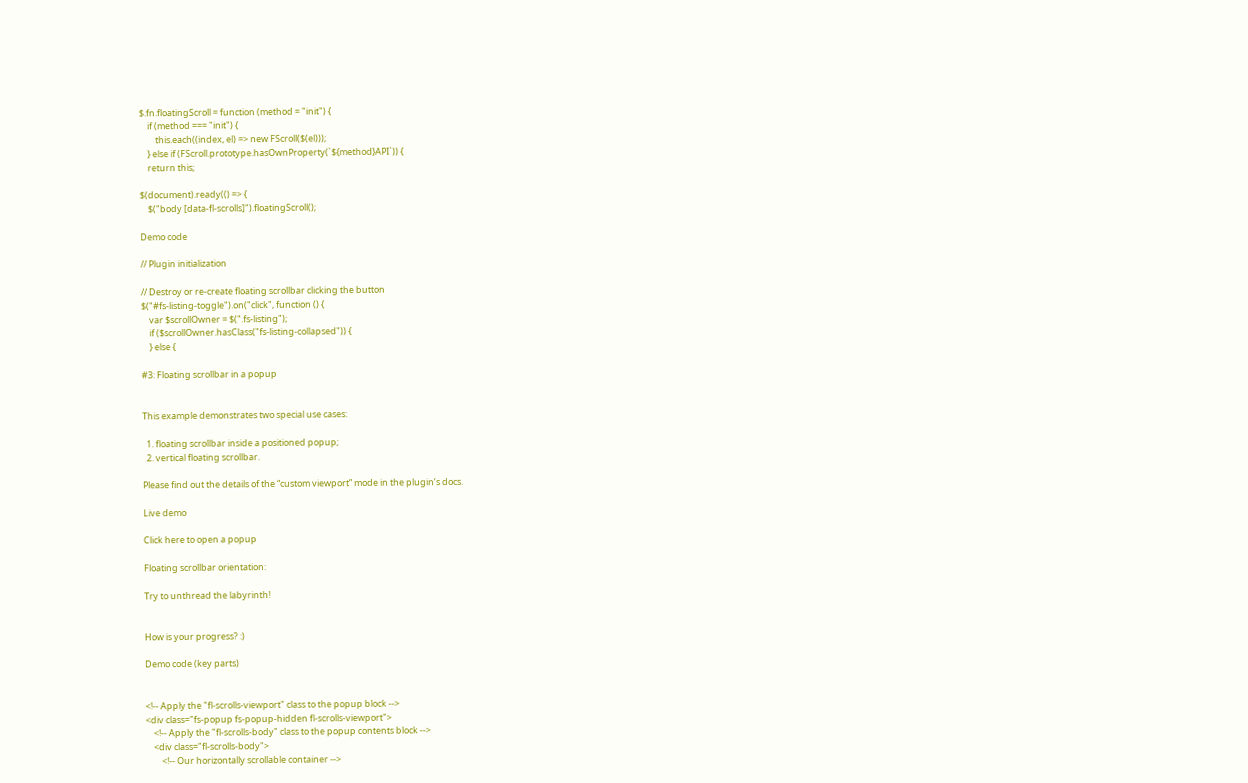$.fn.floatingScroll = function (method = "init") {
    if (method === "init") {
        this.each((index, el) => new FScroll($(el)));
    } else if (FScroll.prototype.hasOwnProperty(`${method}API`)) {
    return this;

$(document).ready(() => {
    $("body [data-fl-scrolls]").floatingScroll();

Demo code

// Plugin initialization

// Destroy or re-create floating scrollbar clicking the button
$("#fs-listing-toggle").on("click", function () {
    var $scrollOwner = $(".fs-listing");
    if ($scrollOwner.hasClass("fs-listing-collapsed")) {
    } else {

#3: Floating scrollbar in a popup


This example demonstrates two special use cases:

  1. floating scrollbar inside a positioned popup;
  2. vertical floating scrollbar.

Please find out the details of the “custom viewport” mode in the plugin’s docs.

Live demo

Click here to open a popup

Floating scrollbar orientation:

Try to unthread the labyrinth!


How is your progress? :)

Demo code (key parts)


<!-- Apply the "fl-scrolls-viewport" class to the popup block -->
<div class="fs-popup fs-popup-hidden fl-scrolls-viewport">
    <!-- Apply the "fl-scrolls-body" class to the popup contents block -->
    <div class="fl-scrolls-body">
        <!-- Our horizontally scrollable container -->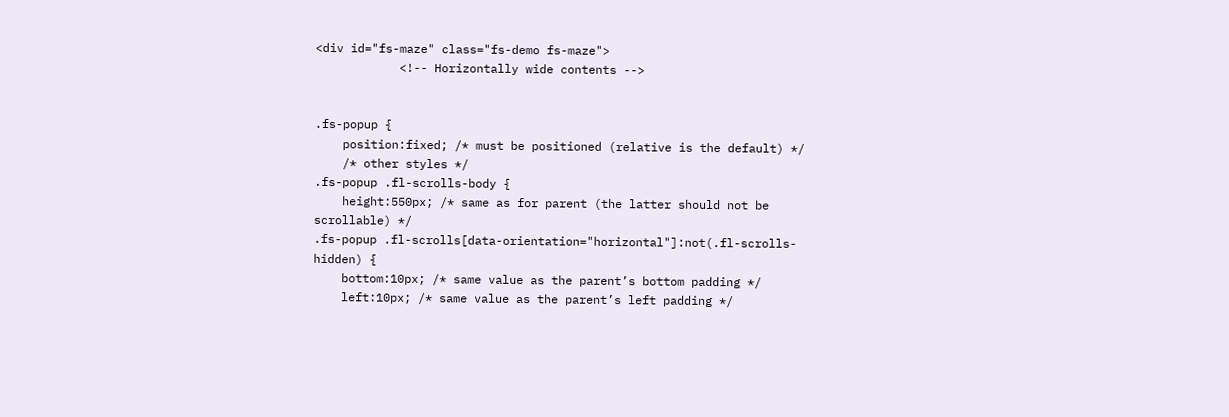<div id="fs-maze" class="fs-demo fs-maze">
            <!-- Horizontally wide contents -->


.fs-popup {
    position:fixed; /* must be positioned (relative is the default) */
    /* other styles */
.fs-popup .fl-scrolls-body {
    height:550px; /* same as for parent (the latter should not be scrollable) */
.fs-popup .fl-scrolls[data-orientation="horizontal"]:not(.fl-scrolls-hidden) {
    bottom:10px; /* same value as the parent’s bottom padding */
    left:10px; /* same value as the parent’s left padding */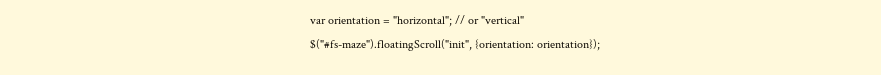var orientation = "horizontal"; // or "vertical"
$("#fs-maze").floatingScroll("init", {orientation: orientation});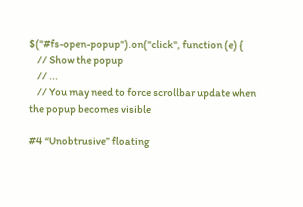$("#fs-open-popup").on("click", function (e) {
    // Show the popup
    // ...
    // You may need to force scrollbar update when the popup becomes visible

#4 “Unobtrusive” floating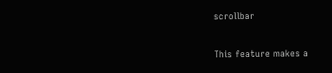scrollbar


This feature makes a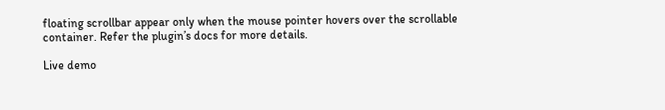floating scrollbar appear only when the mouse pointer hovers over the scrollable container. Refer the plugin’s docs for more details.

Live demo